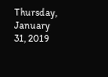Thursday, January 31, 2019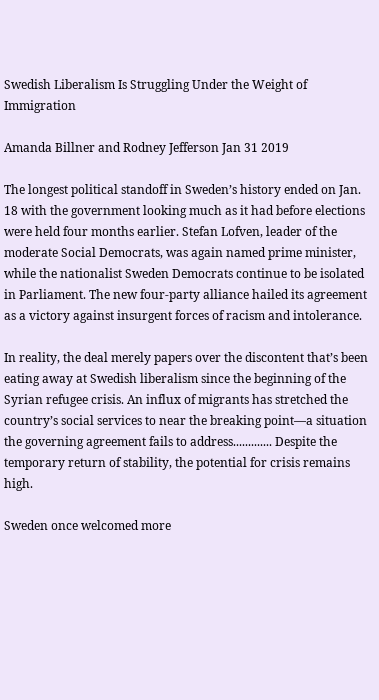Swedish Liberalism Is Struggling Under the Weight of Immigration

Amanda Billner and Rodney Jefferson Jan 31 2019

The longest political standoff in Sweden’s history ended on Jan. 18 with the government looking much as it had before elections were held four months earlier. Stefan Lofven, leader of the moderate Social Democrats, was again named prime minister, while the nationalist Sweden Democrats continue to be isolated in Parliament. The new four-party alliance hailed its agreement as a victory against insurgent forces of racism and intolerance.

In reality, the deal merely papers over the discontent that’s been eating away at Swedish liberalism since the beginning of the Syrian refugee crisis. An influx of migrants has stretched the country’s social services to near the breaking point—a situation the governing agreement fails to address............. Despite the temporary return of stability, the potential for crisis remains high.

Sweden once welcomed more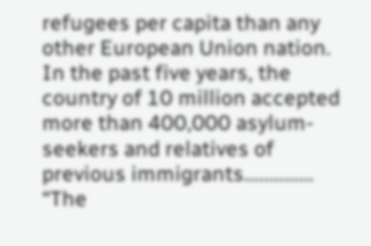refugees per capita than any other European Union nation. In the past five years, the country of 10 million accepted more than 400,000 asylum-seekers and relatives of previous immigrants.............. “The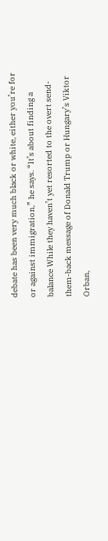debate has been very much black or white, either you’re for or against immigration,” he says. “It’s about finding a balance While they haven’t yet resorted to the overt send-them-back message of Donald Trump or Hungary’s Viktor Orban,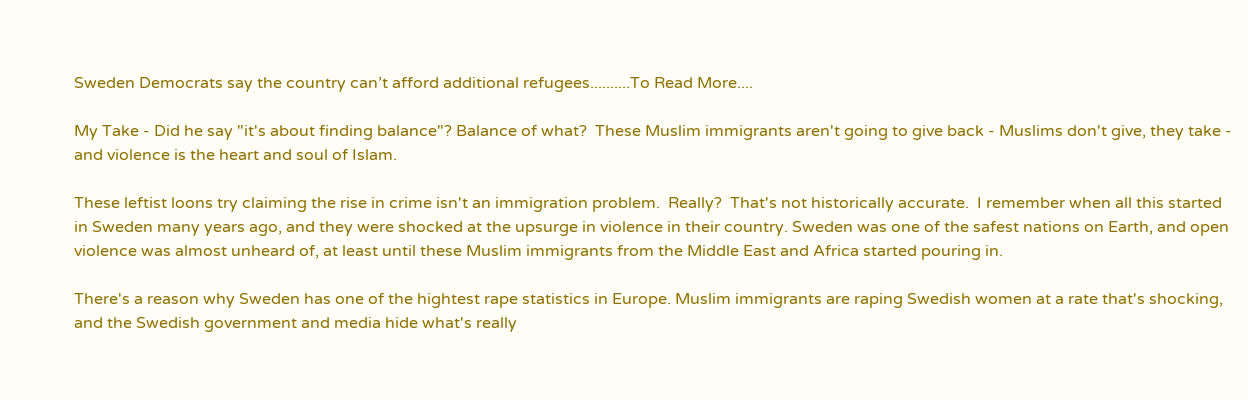Sweden Democrats say the country can’t afford additional refugees..........To Read More....

My Take - Did he say "it's about finding balance"? Balance of what?  These Muslim immigrants aren't going to give back - Muslims don't give, they take - and violence is the heart and soul of Islam.

These leftist loons try claiming the rise in crime isn't an immigration problem.  Really?  That's not historically accurate.  I remember when all this started in Sweden many years ago, and they were shocked at the upsurge in violence in their country. Sweden was one of the safest nations on Earth, and open violence was almost unheard of, at least until these Muslim immigrants from the Middle East and Africa started pouring in.

There's a reason why Sweden has one of the hightest rape statistics in Europe. Muslim immigrants are raping Swedish women at a rate that's shocking, and the Swedish government and media hide what's really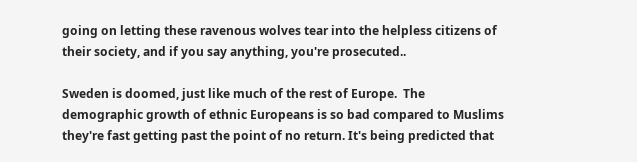going on letting these ravenous wolves tear into the helpless citizens of their society, and if you say anything, you're prosecuted..

Sweden is doomed, just like much of the rest of Europe.  The demographic growth of ethnic Europeans is so bad compared to Muslims they're fast getting past the point of no return. It's being predicted that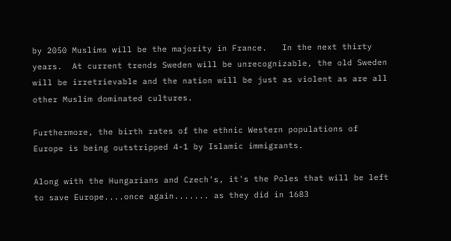by 2050 Muslims will be the majority in France.   In the next thirty years.  At current trends Sweden will be unrecognizable, the old Sweden will be irretrievable and the nation will be just as violent as are all other Muslim dominated cultures.

Furthermore, the birth rates of the ethnic Western populations of Europe is being outstripped 4-1 by Islamic immigrants.

Along with the Hungarians and Czech's, it's the Poles that will be left to save Europe....once again....... as they did in 1683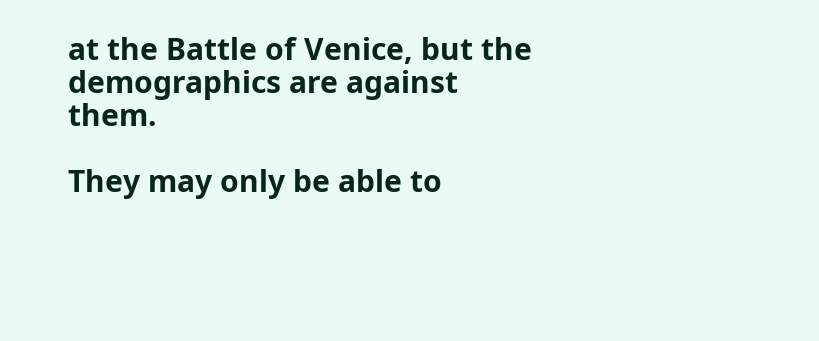at the Battle of Venice, but the demographics are against them.

They may only be able to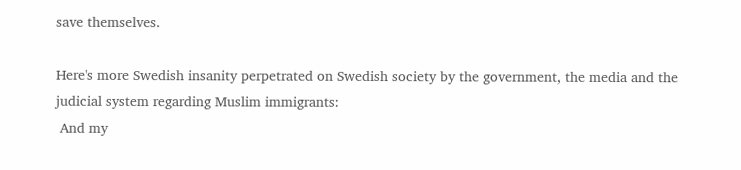save themselves.

Here's more Swedish insanity perpetrated on Swedish society by the government, the media and the judicial system regarding Muslim immigrants:
 And my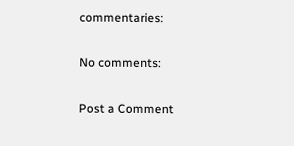commentaries:

No comments:

Post a Comment